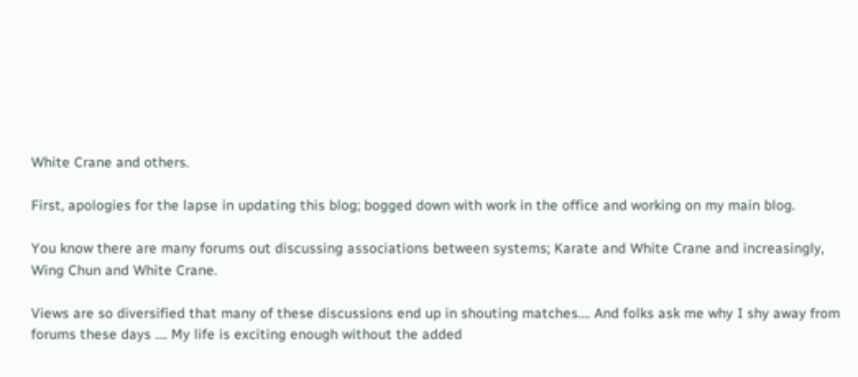White Crane and others.

First, apologies for the lapse in updating this blog; bogged down with work in the office and working on my main blog.

You know there are many forums out discussing associations between systems; Karate and White Crane and increasingly, Wing Chun and White Crane.

Views are so diversified that many of these discussions end up in shouting matches…. And folks ask me why I shy away from forums these days …. My life is exciting enough without the added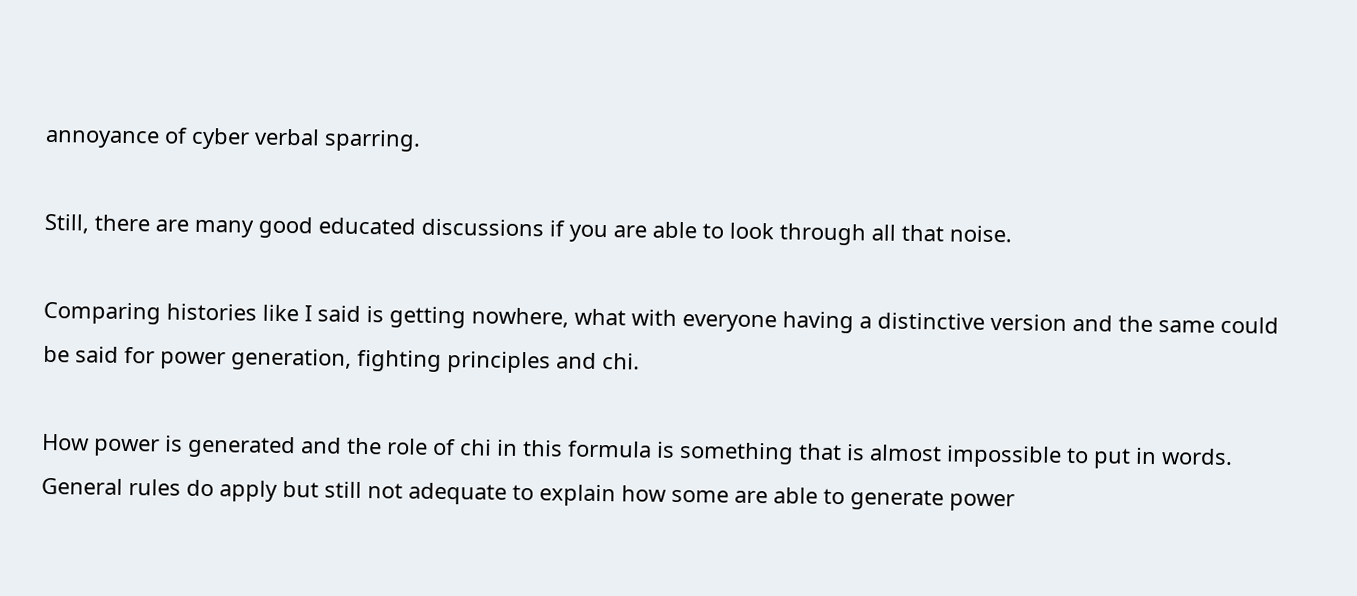annoyance of cyber verbal sparring.

Still, there are many good educated discussions if you are able to look through all that noise.

Comparing histories like I said is getting nowhere, what with everyone having a distinctive version and the same could be said for power generation, fighting principles and chi.

How power is generated and the role of chi in this formula is something that is almost impossible to put in words. General rules do apply but still not adequate to explain how some are able to generate power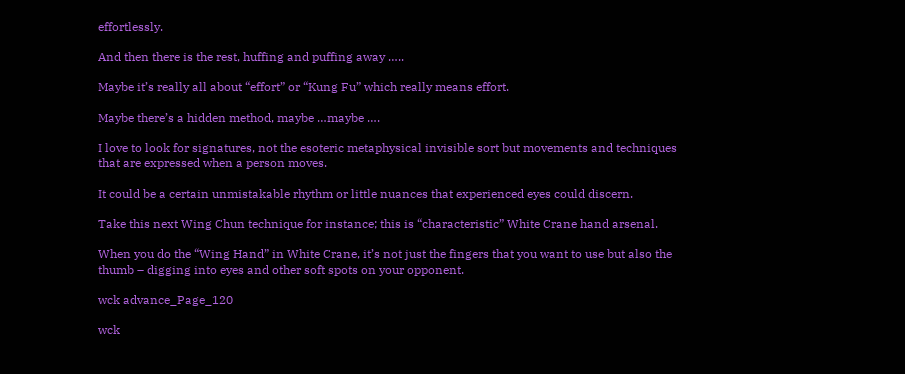effortlessly.

And then there is the rest, huffing and puffing away …..

Maybe it’s really all about “effort” or “Kung Fu” which really means effort.

Maybe there’s a hidden method, maybe …maybe ….

I love to look for signatures, not the esoteric metaphysical invisible sort but movements and techniques that are expressed when a person moves.

It could be a certain unmistakable rhythm or little nuances that experienced eyes could discern.

Take this next Wing Chun technique for instance; this is “characteristic” White Crane hand arsenal.

When you do the “Wing Hand” in White Crane, it’s not just the fingers that you want to use but also the thumb – digging into eyes and other soft spots on your opponent.

wck advance_Page_120

wck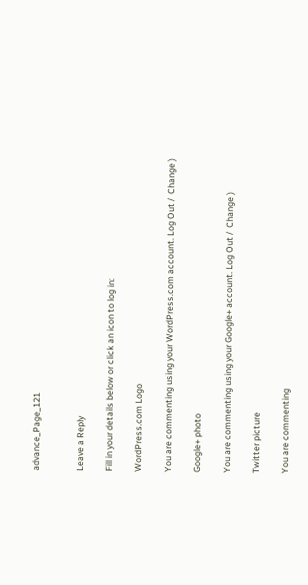advance_Page_121


Leave a Reply

Fill in your details below or click an icon to log in:

WordPress.com Logo

You are commenting using your WordPress.com account. Log Out /  Change )

Google+ photo

You are commenting using your Google+ account. Log Out /  Change )

Twitter picture

You are commenting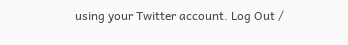using your Twitter account. Log Out /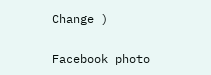Change )

Facebook photo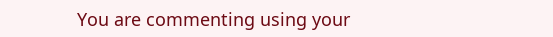You are commenting using your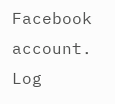Facebook account. Log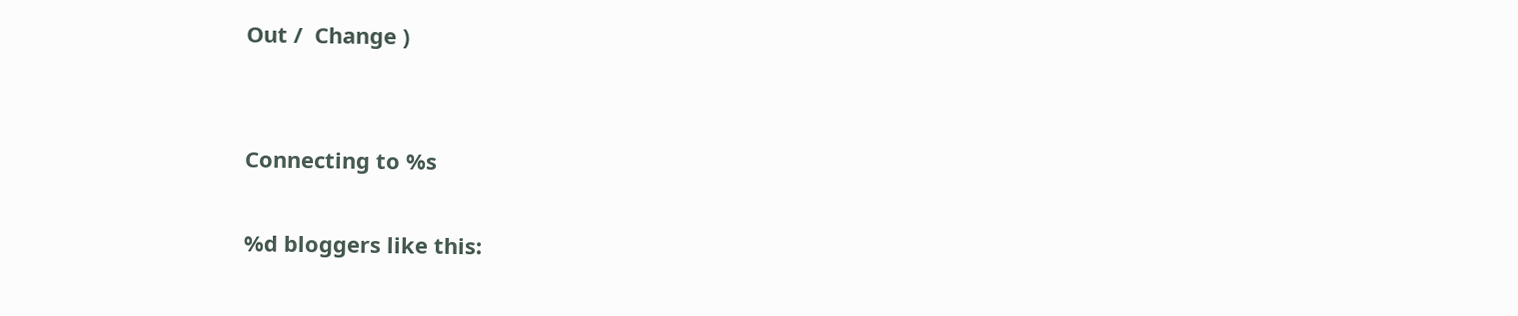Out /  Change )


Connecting to %s

%d bloggers like this: